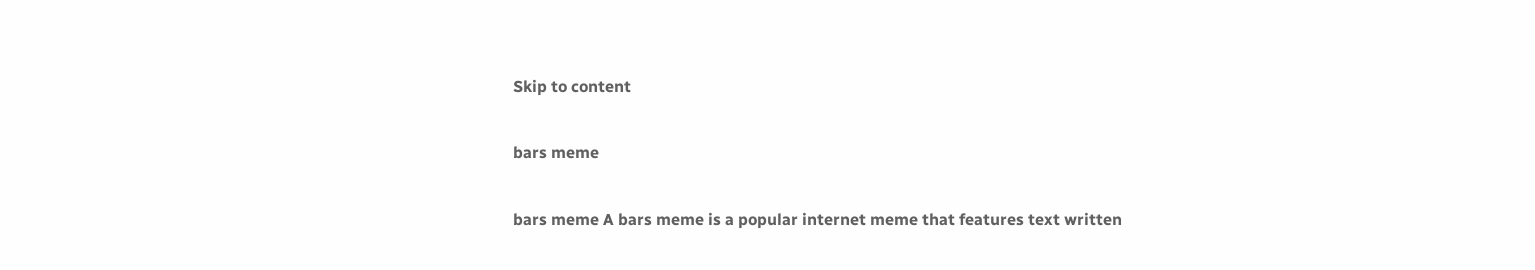Skip to content

bars meme

bars meme A bars meme is a popular internet meme that features text written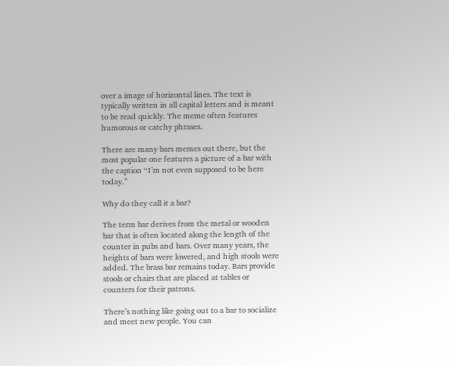over a image of horizontal lines. The text is typically written in all capital letters and is meant to be read quickly. The meme often features humorous or catchy phrases.

There are many bars memes out there, but the most popular one features a picture of a bar with the caption “I’m not even supposed to be here today.”

Why do they call it a bar?

The term bar derives from the metal or wooden bar that is often located along the length of the counter in pubs and bars. Over many years, the heights of bars were lowered, and high stools were added. The brass bar remains today. Bars provide stools or chairs that are placed at tables or counters for their patrons.

There’s nothing like going out to a bar to socialize and meet new people. You can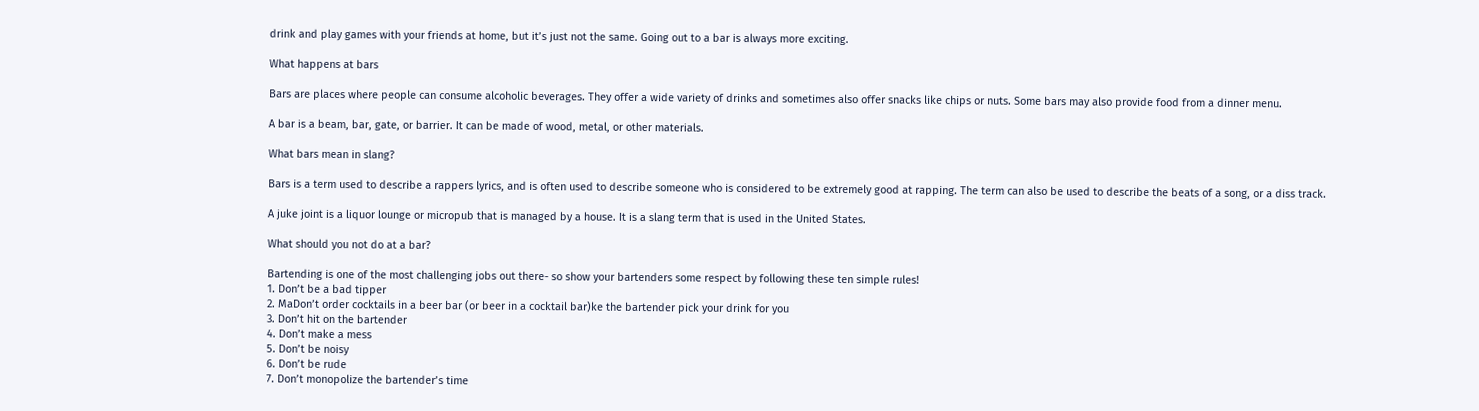drink and play games with your friends at home, but it’s just not the same. Going out to a bar is always more exciting.

What happens at bars

Bars are places where people can consume alcoholic beverages. They offer a wide variety of drinks and sometimes also offer snacks like chips or nuts. Some bars may also provide food from a dinner menu.

A bar is a beam, bar, gate, or barrier. It can be made of wood, metal, or other materials.

What bars mean in slang?

Bars is a term used to describe a rappers lyrics, and is often used to describe someone who is considered to be extremely good at rapping. The term can also be used to describe the beats of a song, or a diss track.

A juke joint is a liquor lounge or micropub that is managed by a house. It is a slang term that is used in the United States.

What should you not do at a bar?

Bartending is one of the most challenging jobs out there- so show your bartenders some respect by following these ten simple rules!
1. Don’t be a bad tipper
2. MaDon’t order cocktails in a beer bar (or beer in a cocktail bar)ke the bartender pick your drink for you
3. Don’t hit on the bartender
4. Don’t make a mess
5. Don’t be noisy
6. Don’t be rude
7. Don’t monopolize the bartender’s time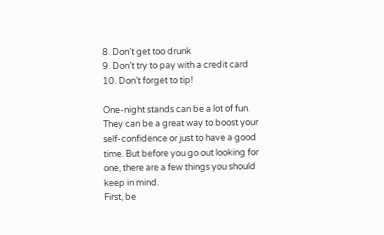8. Don’t get too drunk
9. Don’t try to pay with a credit card
10. Don’t forget to tip!

One-night stands can be a lot of fun. They can be a great way to boost your self-confidence or just to have a good time. But before you go out looking for one, there are a few things you should keep in mind.
First, be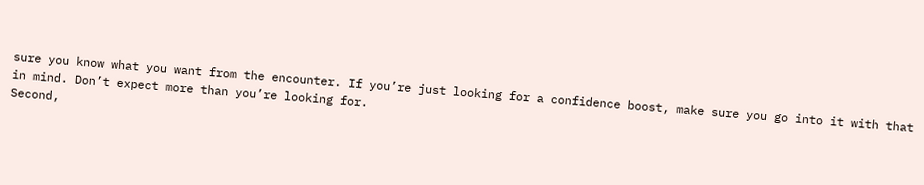sure you know what you want from the encounter. If you’re just looking for a confidence boost, make sure you go into it with that in mind. Don’t expect more than you’re looking for.
Second,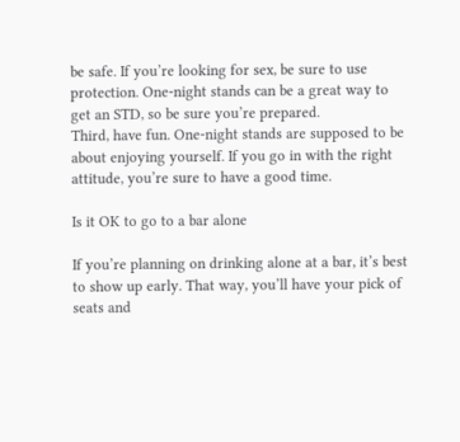be safe. If you’re looking for sex, be sure to use protection. One-night stands can be a great way to get an STD, so be sure you’re prepared.
Third, have fun. One-night stands are supposed to be about enjoying yourself. If you go in with the right attitude, you’re sure to have a good time.

Is it OK to go to a bar alone

If you’re planning on drinking alone at a bar, it’s best to show up early. That way, you’ll have your pick of seats and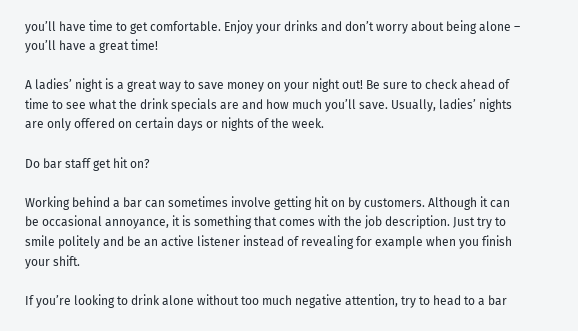you’ll have time to get comfortable. Enjoy your drinks and don’t worry about being alone – you’ll have a great time!

A ladies’ night is a great way to save money on your night out! Be sure to check ahead of time to see what the drink specials are and how much you’ll save. Usually, ladies’ nights are only offered on certain days or nights of the week.

Do bar staff get hit on?

Working behind a bar can sometimes involve getting hit on by customers. Although it can be occasional annoyance, it is something that comes with the job description. Just try to smile politely and be an active listener instead of revealing for example when you finish your shift.

If you’re looking to drink alone without too much negative attention, try to head to a bar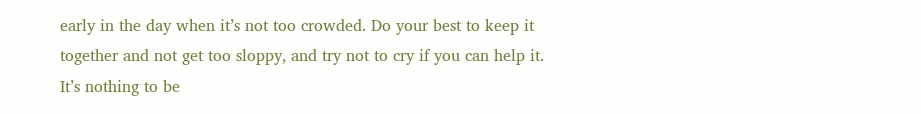early in the day when it’s not too crowded. Do your best to keep it together and not get too sloppy, and try not to cry if you can help it. It’s nothing to be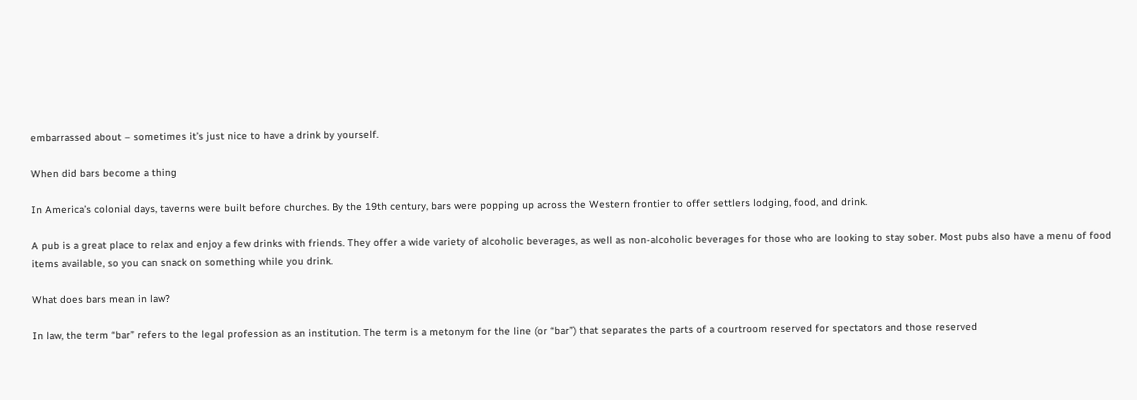embarrassed about – sometimes it’s just nice to have a drink by yourself.

When did bars become a thing

In America’s colonial days, taverns were built before churches. By the 19th century, bars were popping up across the Western frontier to offer settlers lodging, food, and drink.

A pub is a great place to relax and enjoy a few drinks with friends. They offer a wide variety of alcoholic beverages, as well as non-alcoholic beverages for those who are looking to stay sober. Most pubs also have a menu of food items available, so you can snack on something while you drink.

What does bars mean in law?

In law, the term “bar” refers to the legal profession as an institution. The term is a metonym for the line (or “bar”) that separates the parts of a courtroom reserved for spectators and those reserved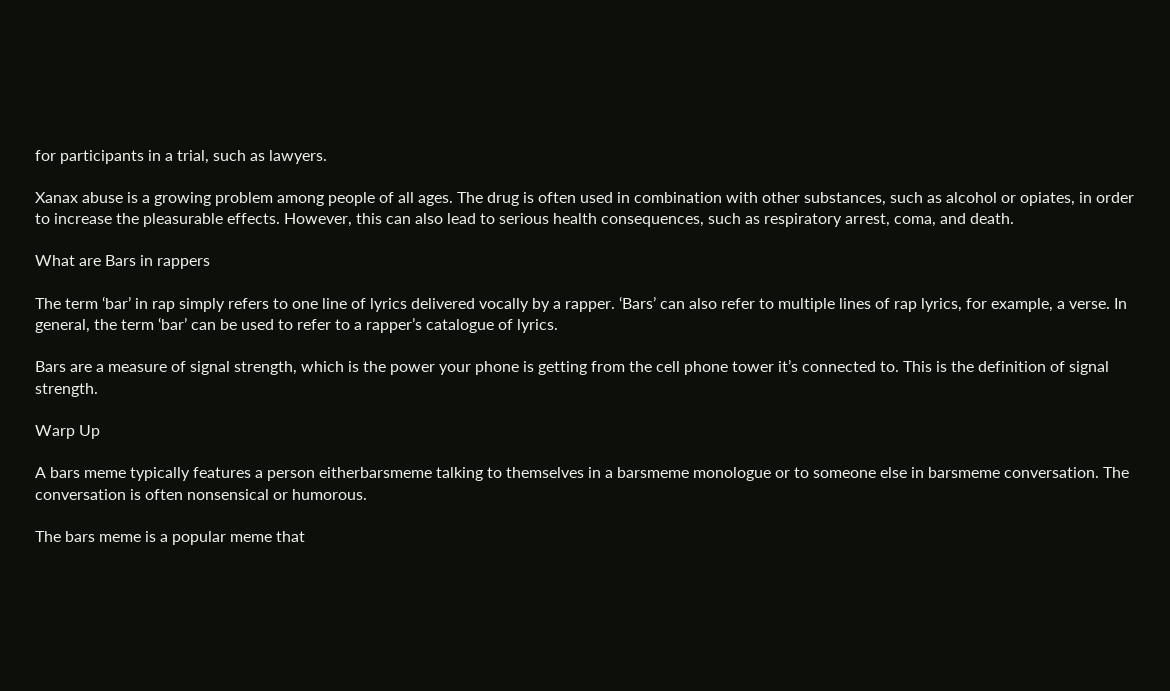for participants in a trial, such as lawyers.

Xanax abuse is a growing problem among people of all ages. The drug is often used in combination with other substances, such as alcohol or opiates, in order to increase the pleasurable effects. However, this can also lead to serious health consequences, such as respiratory arrest, coma, and death.

What are Bars in rappers

The term ‘bar’ in rap simply refers to one line of lyrics delivered vocally by a rapper. ‘Bars’ can also refer to multiple lines of rap lyrics, for example, a verse. In general, the term ‘bar’ can be used to refer to a rapper’s catalogue of lyrics.

Bars are a measure of signal strength, which is the power your phone is getting from the cell phone tower it’s connected to. This is the definition of signal strength.

Warp Up

A bars meme typically features a person eitherbarsmeme talking to themselves in a barsmeme monologue or to someone else in barsmeme conversation. The conversation is often nonsensical or humorous.

The bars meme is a popular meme that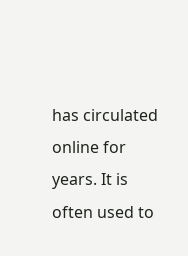has circulated online for years. It is often used to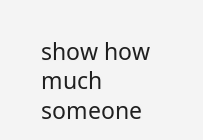show how much someone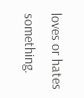loves or hates something.